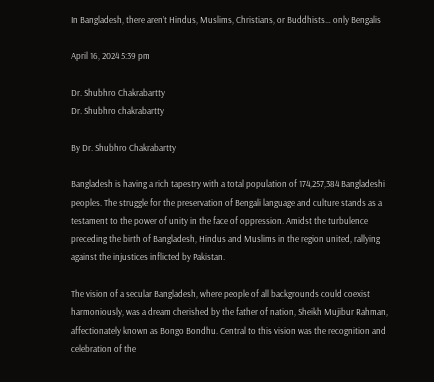In Bangladesh, there aren’t Hindus, Muslims, Christians, or Buddhists… only Bengalis

April 16, 2024 5:39 pm

Dr. Shubhro Chakrabartty
Dr. Shubhro chakrabartty

By Dr. Shubhro Chakrabartty

Bangladesh is having a rich tapestry with a total population of 174,257,384 Bangladeshi peoples. The struggle for the preservation of Bengali language and culture stands as a testament to the power of unity in the face of oppression. Amidst the turbulence preceding the birth of Bangladesh, Hindus and Muslims in the region united, rallying against the injustices inflicted by Pakistan.

The vision of a secular Bangladesh, where people of all backgrounds could coexist harmoniously, was a dream cherished by the father of nation, Sheikh Mujibur Rahman, affectionately known as Bongo Bondhu. Central to this vision was the recognition and celebration of the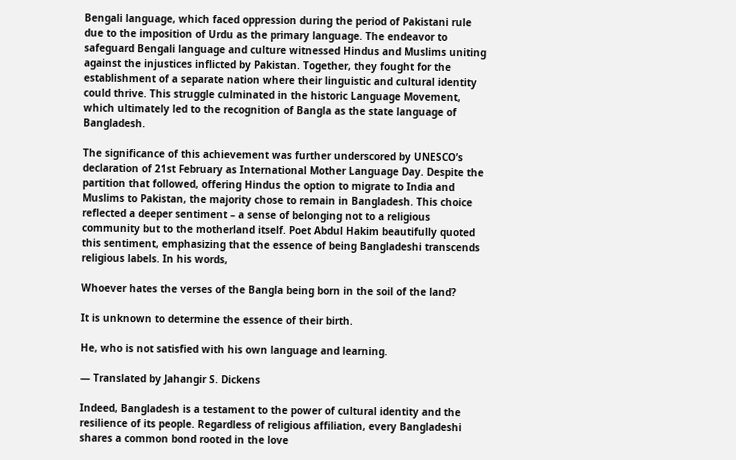Bengali language, which faced oppression during the period of Pakistani rule due to the imposition of Urdu as the primary language. The endeavor to safeguard Bengali language and culture witnessed Hindus and Muslims uniting against the injustices inflicted by Pakistan. Together, they fought for the establishment of a separate nation where their linguistic and cultural identity could thrive. This struggle culminated in the historic Language Movement, which ultimately led to the recognition of Bangla as the state language of Bangladesh.

The significance of this achievement was further underscored by UNESCO’s declaration of 21st February as International Mother Language Day. Despite the partition that followed, offering Hindus the option to migrate to India and Muslims to Pakistan, the majority chose to remain in Bangladesh. This choice reflected a deeper sentiment – a sense of belonging not to a religious community but to the motherland itself. Poet Abdul Hakim beautifully quoted this sentiment, emphasizing that the essence of being Bangladeshi transcends religious labels. In his words,

Whoever hates the verses of the Bangla being born in the soil of the land?

It is unknown to determine the essence of their birth.

He, who is not satisfied with his own language and learning.

— Translated by Jahangir S. Dickens

Indeed, Bangladesh is a testament to the power of cultural identity and the resilience of its people. Regardless of religious affiliation, every Bangladeshi shares a common bond rooted in the love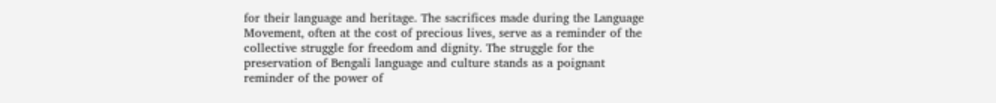for their language and heritage. The sacrifices made during the Language Movement, often at the cost of precious lives, serve as a reminder of the collective struggle for freedom and dignity. The struggle for the preservation of Bengali language and culture stands as a poignant reminder of the power of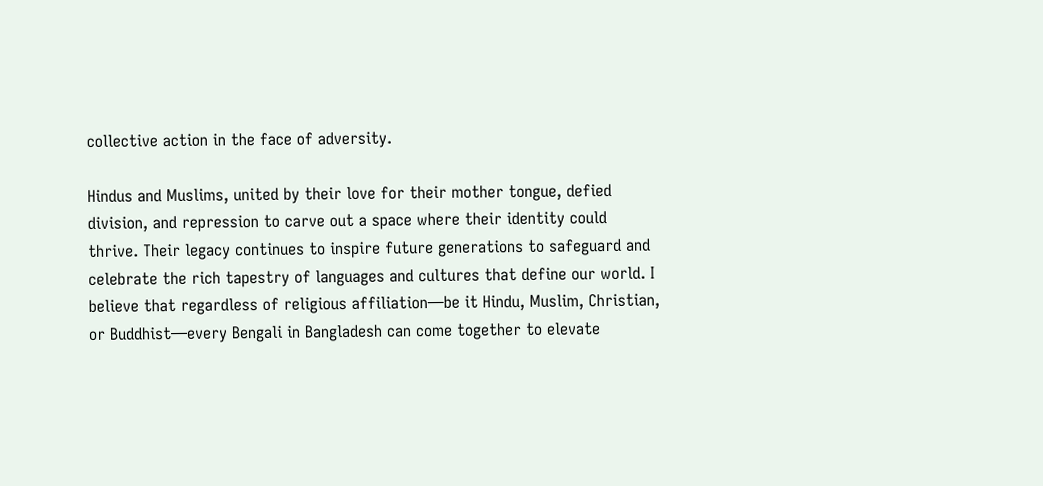collective action in the face of adversity.

Hindus and Muslims, united by their love for their mother tongue, defied division, and repression to carve out a space where their identity could thrive. Their legacy continues to inspire future generations to safeguard and celebrate the rich tapestry of languages and cultures that define our world. I believe that regardless of religious affiliation—be it Hindu, Muslim, Christian, or Buddhist—every Bengali in Bangladesh can come together to elevate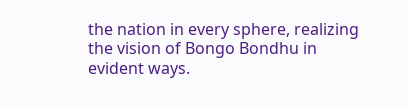the nation in every sphere, realizing the vision of Bongo Bondhu in evident ways.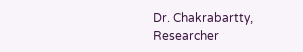Dr. Chakrabartty, Researcher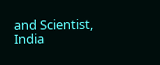and Scientist, India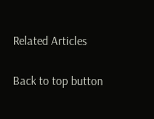Related Articles

Back to top button